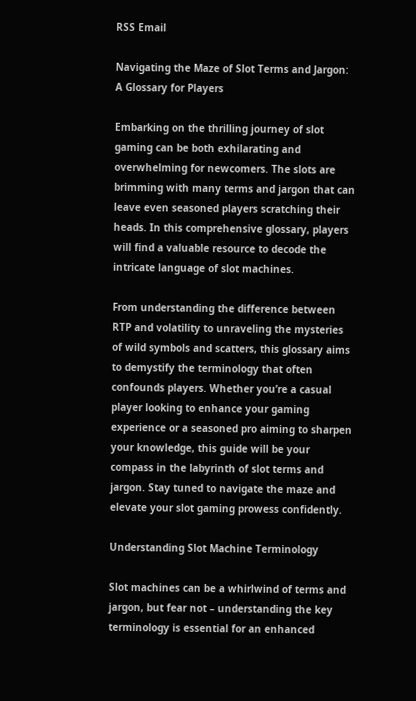RSS Email

Navigating the Maze of Slot Terms and Jargon: A Glossary for Players

Embarking on the thrilling journey of slot gaming can be both exhilarating and overwhelming for newcomers. The slots are brimming with many terms and jargon that can leave even seasoned players scratching their heads. In this comprehensive glossary, players will find a valuable resource to decode the intricate language of slot machines.

From understanding the difference between RTP and volatility to unraveling the mysteries of wild symbols and scatters, this glossary aims to demystify the terminology that often confounds players. Whether you’re a casual player looking to enhance your gaming experience or a seasoned pro aiming to sharpen your knowledge, this guide will be your compass in the labyrinth of slot terms and jargon. Stay tuned to navigate the maze and elevate your slot gaming prowess confidently.

Understanding Slot Machine Terminology

Slot machines can be a whirlwind of terms and jargon, but fear not – understanding the key terminology is essential for an enhanced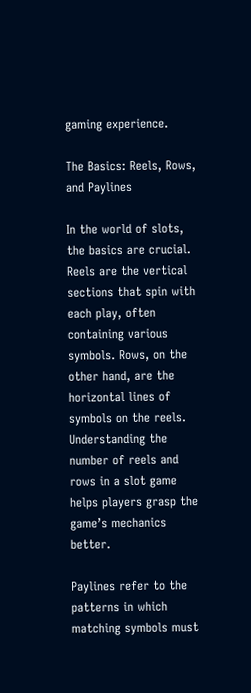gaming experience.

The Basics: Reels, Rows, and Paylines

In the world of slots, the basics are crucial. Reels are the vertical sections that spin with each play, often containing various symbols. Rows, on the other hand, are the horizontal lines of symbols on the reels. Understanding the number of reels and rows in a slot game helps players grasp the game’s mechanics better.

Paylines refer to the patterns in which matching symbols must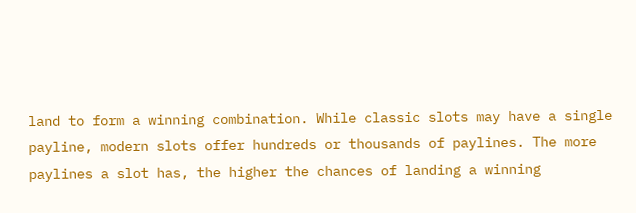land to form a winning combination. While classic slots may have a single payline, modern slots offer hundreds or thousands of paylines. The more paylines a slot has, the higher the chances of landing a winning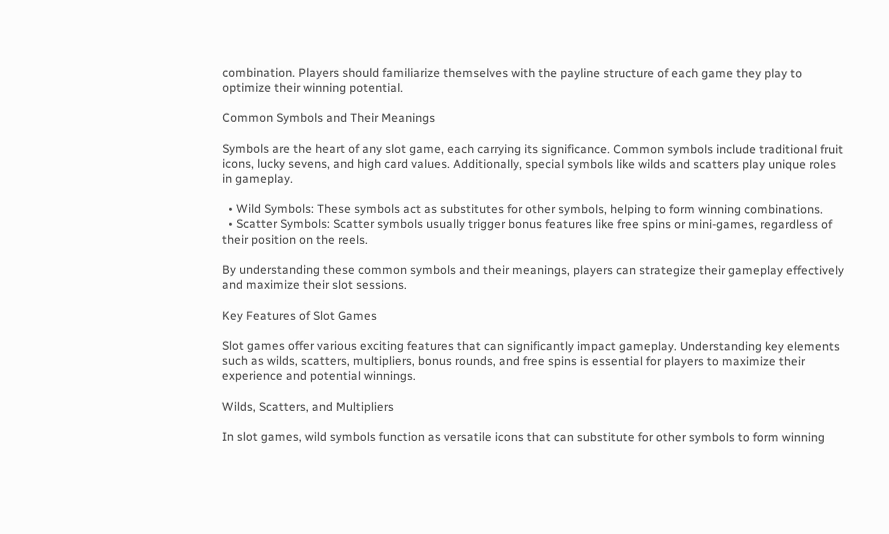combination. Players should familiarize themselves with the payline structure of each game they play to optimize their winning potential.

Common Symbols and Their Meanings

Symbols are the heart of any slot game, each carrying its significance. Common symbols include traditional fruit icons, lucky sevens, and high card values. Additionally, special symbols like wilds and scatters play unique roles in gameplay.

  • Wild Symbols: These symbols act as substitutes for other symbols, helping to form winning combinations.
  • Scatter Symbols: Scatter symbols usually trigger bonus features like free spins or mini-games, regardless of their position on the reels.

By understanding these common symbols and their meanings, players can strategize their gameplay effectively and maximize their slot sessions.

Key Features of Slot Games

Slot games offer various exciting features that can significantly impact gameplay. Understanding key elements such as wilds, scatters, multipliers, bonus rounds, and free spins is essential for players to maximize their experience and potential winnings.

Wilds, Scatters, and Multipliers

In slot games, wild symbols function as versatile icons that can substitute for other symbols to form winning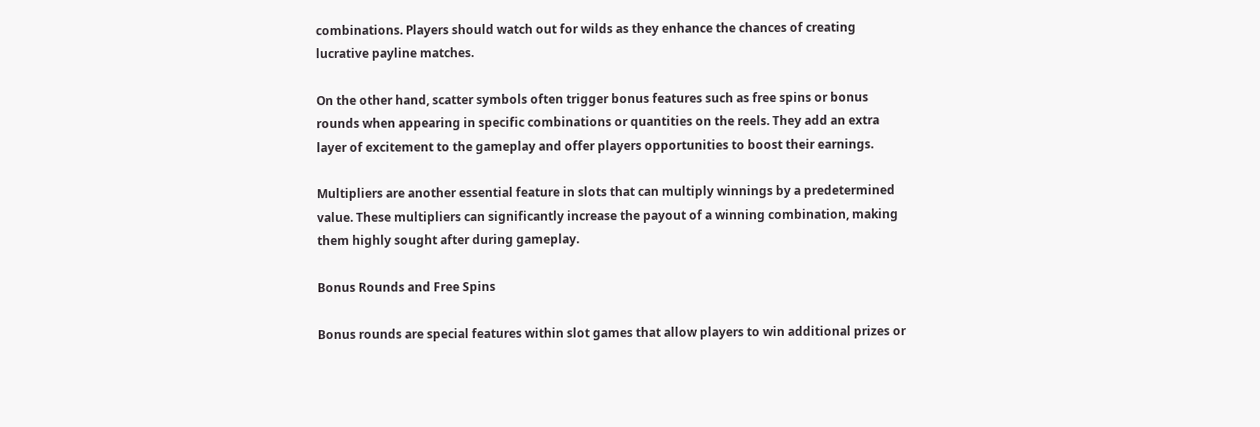combinations. Players should watch out for wilds as they enhance the chances of creating lucrative payline matches.

On the other hand, scatter symbols often trigger bonus features such as free spins or bonus rounds when appearing in specific combinations or quantities on the reels. They add an extra layer of excitement to the gameplay and offer players opportunities to boost their earnings.

Multipliers are another essential feature in slots that can multiply winnings by a predetermined value. These multipliers can significantly increase the payout of a winning combination, making them highly sought after during gameplay.

Bonus Rounds and Free Spins

Bonus rounds are special features within slot games that allow players to win additional prizes or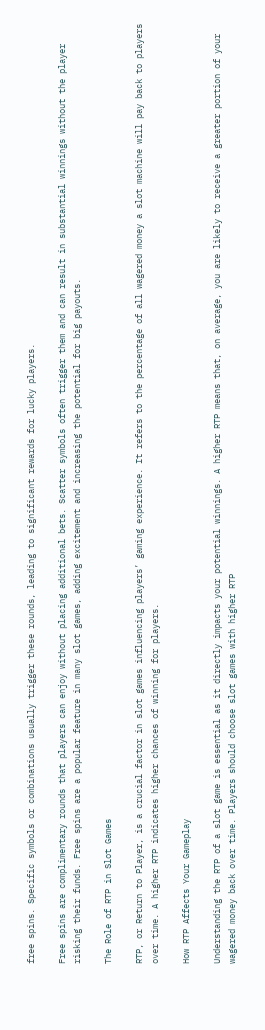free spins. Specific symbols or combinations usually trigger these rounds, leading to significant rewards for lucky players.

Free spins are complimentary rounds that players can enjoy without placing additional bets. Scatter symbols often trigger them and can result in substantial winnings without the player risking their funds. Free spins are a popular feature in many slot games, adding excitement and increasing the potential for big payouts.

The Role of RTP in Slot Games

RTP, or Return to Player, is a crucial factor in slot games influencing players’ gaming experience. It refers to the percentage of all wagered money a slot machine will pay back to players over time. A higher RTP indicates higher chances of winning for players.

How RTP Affects Your Gameplay

Understanding the RTP of a slot game is essential as it directly impacts your potential winnings. A higher RTP means that, on average, you are likely to receive a greater portion of your wagered money back over time. Players should choose slot games with higher RTP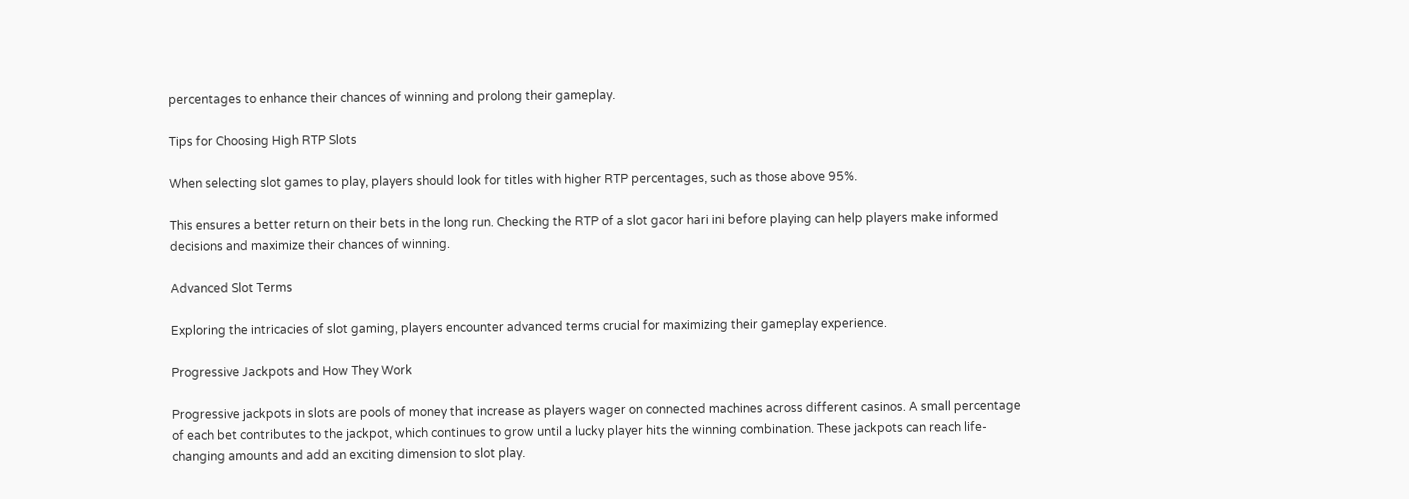percentages to enhance their chances of winning and prolong their gameplay.

Tips for Choosing High RTP Slots

When selecting slot games to play, players should look for titles with higher RTP percentages, such as those above 95%.

This ensures a better return on their bets in the long run. Checking the RTP of a slot gacor hari ini before playing can help players make informed decisions and maximize their chances of winning.

Advanced Slot Terms

Exploring the intricacies of slot gaming, players encounter advanced terms crucial for maximizing their gameplay experience.

Progressive Jackpots and How They Work

Progressive jackpots in slots are pools of money that increase as players wager on connected machines across different casinos. A small percentage of each bet contributes to the jackpot, which continues to grow until a lucky player hits the winning combination. These jackpots can reach life-changing amounts and add an exciting dimension to slot play.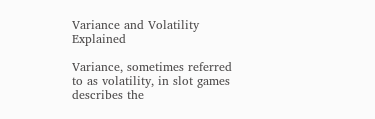Variance and Volatility Explained

Variance, sometimes referred to as volatility, in slot games describes the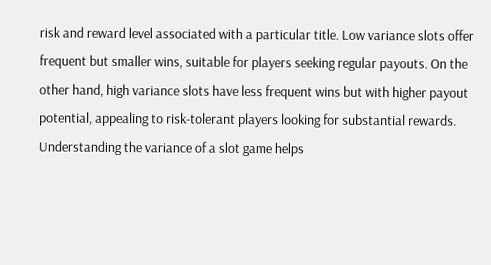risk and reward level associated with a particular title. Low variance slots offer frequent but smaller wins, suitable for players seeking regular payouts. On the other hand, high variance slots have less frequent wins but with higher payout potential, appealing to risk-tolerant players looking for substantial rewards. Understanding the variance of a slot game helps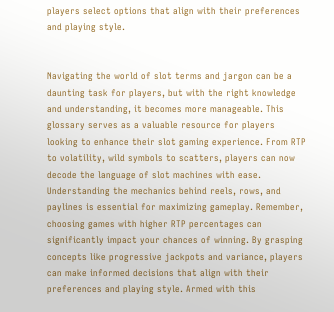players select options that align with their preferences and playing style.


Navigating the world of slot terms and jargon can be a daunting task for players, but with the right knowledge and understanding, it becomes more manageable. This glossary serves as a valuable resource for players looking to enhance their slot gaming experience. From RTP to volatility, wild symbols to scatters, players can now decode the language of slot machines with ease. Understanding the mechanics behind reels, rows, and paylines is essential for maximizing gameplay. Remember, choosing games with higher RTP percentages can significantly impact your chances of winning. By grasping concepts like progressive jackpots and variance, players can make informed decisions that align with their preferences and playing style. Armed with this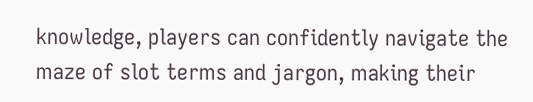knowledge, players can confidently navigate the maze of slot terms and jargon, making their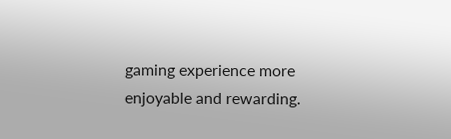gaming experience more enjoyable and rewarding.